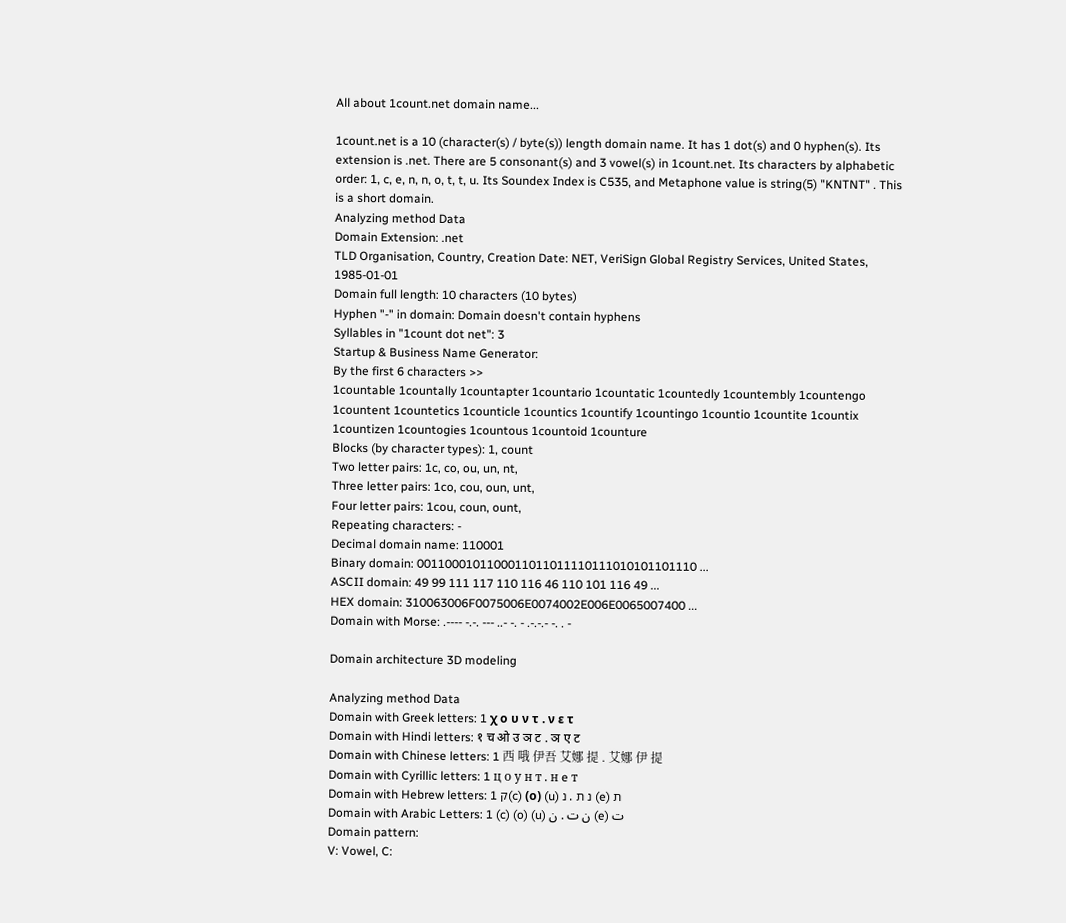All about 1count.net domain name...

1count.net is a 10 (character(s) / byte(s)) length domain name. It has 1 dot(s) and 0 hyphen(s). Its extension is .net. There are 5 consonant(s) and 3 vowel(s) in 1count.net. Its characters by alphabetic order: 1, c, e, n, n, o, t, t, u. Its Soundex Index is C535, and Metaphone value is string(5) "KNTNT" . This is a short domain.
Analyzing method Data
Domain Extension: .net
TLD Organisation, Country, Creation Date: NET, VeriSign Global Registry Services, United States, 1985-01-01
Domain full length: 10 characters (10 bytes)
Hyphen "-" in domain: Domain doesn't contain hyphens
Syllables in "1count dot net": 3
Startup & Business Name Generator:
By the first 6 characters >>
1countable 1countally 1countapter 1countario 1countatic 1countedly 1countembly 1countengo 1countent 1countetics 1counticle 1countics 1countify 1countingo 1countio 1countite 1countix 1countizen 1countogies 1countous 1countoid 1counture
Blocks (by character types): 1, count
Two letter pairs: 1c, co, ou, un, nt,
Three letter pairs: 1co, cou, oun, unt,
Four letter pairs: 1cou, coun, ount,
Repeating characters: -
Decimal domain name: 110001
Binary domain: 0011000101100011011011110111010101101110 ...
ASCII domain: 49 99 111 117 110 116 46 110 101 116 49 ...
HEX domain: 310063006F0075006E0074002E006E0065007400 ...
Domain with Morse: .---- -.-. --- ..- -. - .-.-.- -. . -

Domain architecture 3D modeling

Analyzing method Data
Domain with Greek letters: 1 χ ο υ ν τ . ν ε τ
Domain with Hindi letters: १ च ओ उ ञ ट . ञ ए ट
Domain with Chinese letters: 1 西 哦 伊吾 艾娜 提 . 艾娜 伊 提
Domain with Cyrillic letters: 1 ц о у н т . н e т
Domain with Hebrew letters: 1 ק(c) (ο) (u) נ ת . נ (e) ת
Domain with Arabic Letters: 1 (c) (o) (u) ن ت . ن (e) ت
Domain pattern:
V: Vowel, C: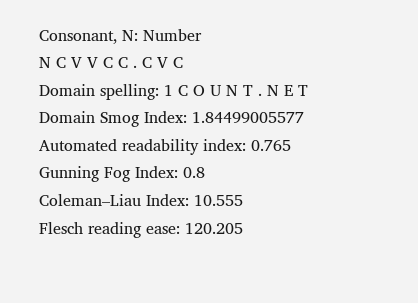Consonant, N: Number
N C V V C C . C V C
Domain spelling: 1 C O U N T . N E T
Domain Smog Index: 1.84499005577
Automated readability index: 0.765
Gunning Fog Index: 0.8
Coleman–Liau Index: 10.555
Flesch reading ease: 120.205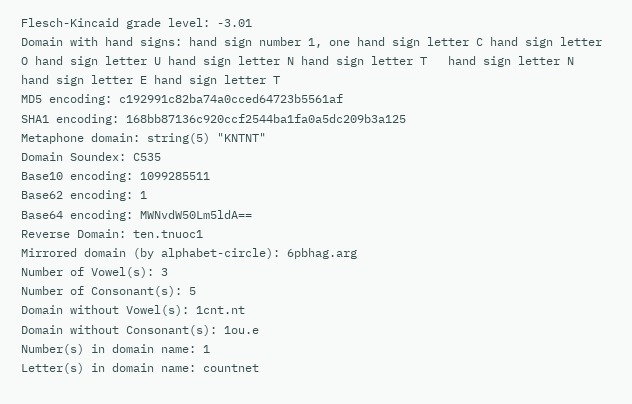Flesch-Kincaid grade level: -3.01
Domain with hand signs: hand sign number 1, one hand sign letter C hand sign letter O hand sign letter U hand sign letter N hand sign letter T   hand sign letter N hand sign letter E hand sign letter T
MD5 encoding: c192991c82ba74a0cced64723b5561af
SHA1 encoding: 168bb87136c920ccf2544ba1fa0a5dc209b3a125
Metaphone domain: string(5) "KNTNT"
Domain Soundex: C535
Base10 encoding: 1099285511
Base62 encoding: 1
Base64 encoding: MWNvdW50Lm5ldA==
Reverse Domain: ten.tnuoc1
Mirrored domain (by alphabet-circle): 6pbhag.arg
Number of Vowel(s): 3
Number of Consonant(s): 5
Domain without Vowel(s): 1cnt.nt
Domain without Consonant(s): 1ou.e
Number(s) in domain name: 1
Letter(s) in domain name: countnet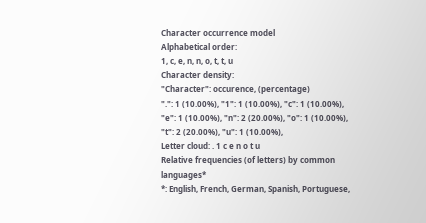Character occurrence model
Alphabetical order:
1, c, e, n, n, o, t, t, u
Character density:
"Character": occurence, (percentage)
".": 1 (10.00%), "1": 1 (10.00%), "c": 1 (10.00%), "e": 1 (10.00%), "n": 2 (20.00%), "o": 1 (10.00%), "t": 2 (20.00%), "u": 1 (10.00%),
Letter cloud: . 1 c e n o t u
Relative frequencies (of letters) by common languages*
*: English, French, German, Spanish, Portuguese,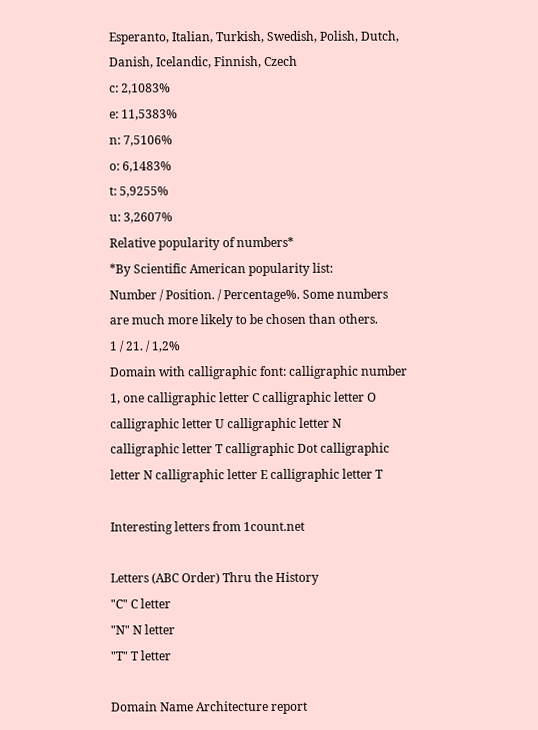Esperanto, Italian, Turkish, Swedish, Polish, Dutch, Danish, Icelandic, Finnish, Czech
c: 2,1083%
e: 11,5383%
n: 7,5106%
o: 6,1483%
t: 5,9255%
u: 3,2607%
Relative popularity of numbers*
*By Scientific American popularity list:
Number / Position. / Percentage%. Some numbers are much more likely to be chosen than others.
1 / 21. / 1,2%
Domain with calligraphic font: calligraphic number 1, one calligraphic letter C calligraphic letter O calligraphic letter U calligraphic letter N calligraphic letter T calligraphic Dot calligraphic letter N calligraphic letter E calligraphic letter T

Interesting letters from 1count.net

Letters (ABC Order) Thru the History
"C" C letter
"N" N letter
"T" T letter

Domain Name Architecture report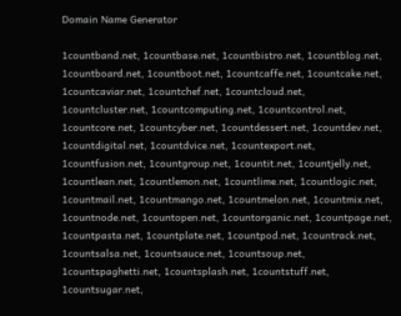Domain Name Generator

1countband.net, 1countbase.net, 1countbistro.net, 1countblog.net, 1countboard.net, 1countboot.net, 1countcaffe.net, 1countcake.net, 1countcaviar.net, 1countchef.net, 1countcloud.net, 1countcluster.net, 1countcomputing.net, 1countcontrol.net, 1countcore.net, 1countcyber.net, 1countdessert.net, 1countdev.net, 1countdigital.net, 1countdvice.net, 1countexport.net, 1countfusion.net, 1countgroup.net, 1countit.net, 1countjelly.net, 1countlean.net, 1countlemon.net, 1countlime.net, 1countlogic.net, 1countmail.net, 1countmango.net, 1countmelon.net, 1countmix.net, 1countnode.net, 1countopen.net, 1countorganic.net, 1countpage.net, 1countpasta.net, 1countplate.net, 1countpod.net, 1countrack.net, 1countsalsa.net, 1countsauce.net, 1countsoup.net, 1countspaghetti.net, 1countsplash.net, 1countstuff.net, 1countsugar.net,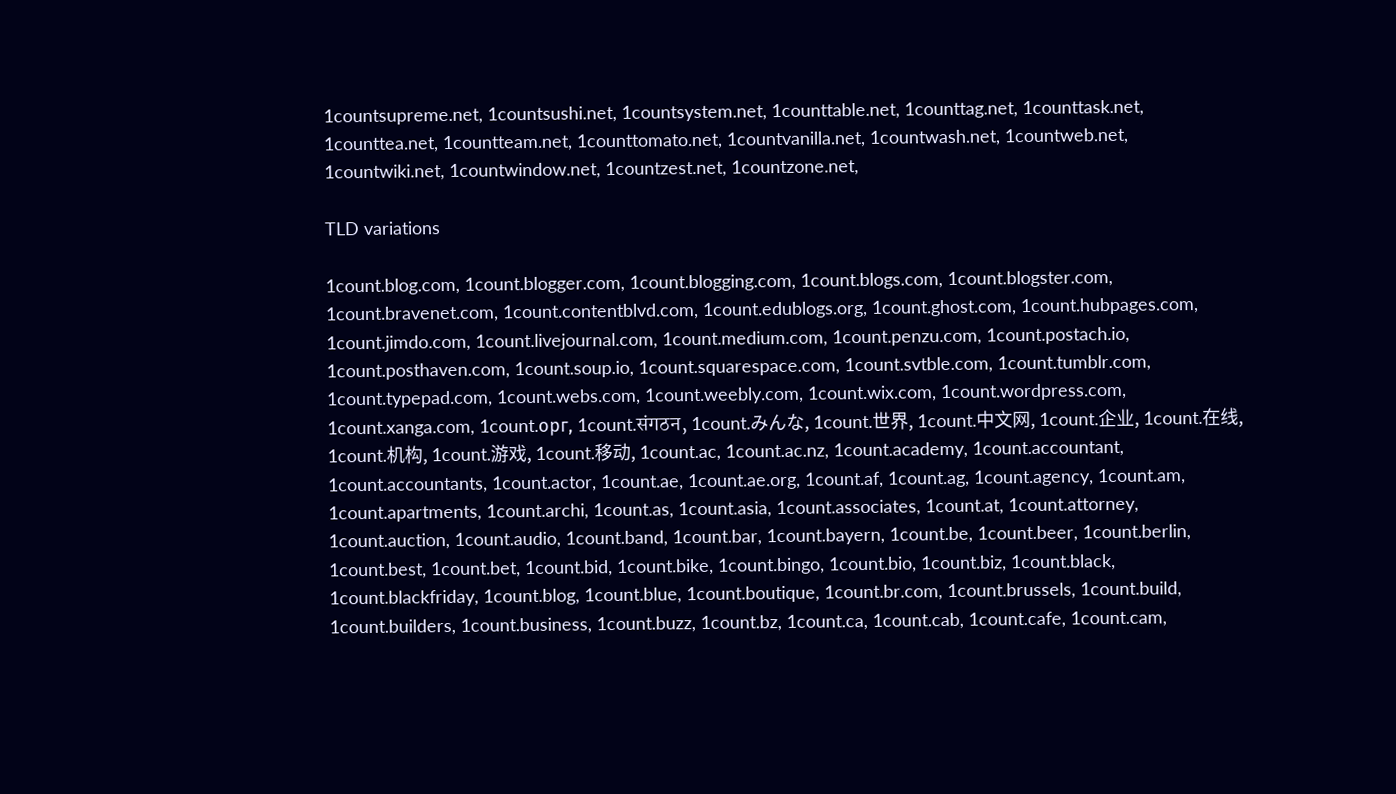1countsupreme.net, 1countsushi.net, 1countsystem.net, 1counttable.net, 1counttag.net, 1counttask.net, 1counttea.net, 1countteam.net, 1counttomato.net, 1countvanilla.net, 1countwash.net, 1countweb.net, 1countwiki.net, 1countwindow.net, 1countzest.net, 1countzone.net,

TLD variations

1count.blog.com, 1count.blogger.com, 1count.blogging.com, 1count.blogs.com, 1count.blogster.com, 1count.bravenet.com, 1count.contentblvd.com, 1count.edublogs.org, 1count.ghost.com, 1count.hubpages.com, 1count.jimdo.com, 1count.livejournal.com, 1count.medium.com, 1count.penzu.com, 1count.postach.io, 1count.posthaven.com, 1count.soup.io, 1count.squarespace.com, 1count.svtble.com, 1count.tumblr.com, 1count.typepad.com, 1count.webs.com, 1count.weebly.com, 1count.wix.com, 1count.wordpress.com, 1count.xanga.com, 1count.орг, 1count.संगठन, 1count.みんな, 1count.世界, 1count.中文网, 1count.企业, 1count.在线, 1count.机构, 1count.游戏, 1count.移动, 1count.ac, 1count.ac.nz, 1count.academy, 1count.accountant, 1count.accountants, 1count.actor, 1count.ae, 1count.ae.org, 1count.af, 1count.ag, 1count.agency, 1count.am, 1count.apartments, 1count.archi, 1count.as, 1count.asia, 1count.associates, 1count.at, 1count.attorney, 1count.auction, 1count.audio, 1count.band, 1count.bar, 1count.bayern, 1count.be, 1count.beer, 1count.berlin, 1count.best, 1count.bet, 1count.bid, 1count.bike, 1count.bingo, 1count.bio, 1count.biz, 1count.black, 1count.blackfriday, 1count.blog, 1count.blue, 1count.boutique, 1count.br.com, 1count.brussels, 1count.build, 1count.builders, 1count.business, 1count.buzz, 1count.bz, 1count.ca, 1count.cab, 1count.cafe, 1count.cam,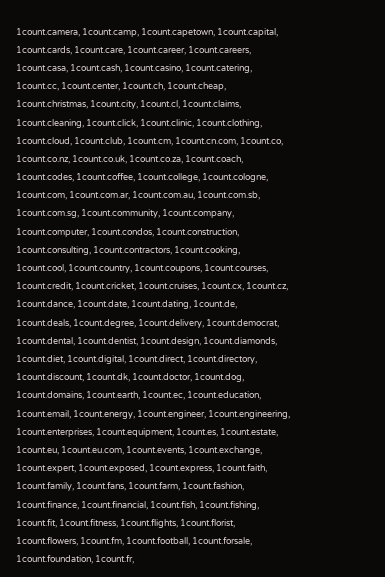1count.camera, 1count.camp, 1count.capetown, 1count.capital, 1count.cards, 1count.care, 1count.career, 1count.careers, 1count.casa, 1count.cash, 1count.casino, 1count.catering, 1count.cc, 1count.center, 1count.ch, 1count.cheap, 1count.christmas, 1count.city, 1count.cl, 1count.claims, 1count.cleaning, 1count.click, 1count.clinic, 1count.clothing, 1count.cloud, 1count.club, 1count.cm, 1count.cn.com, 1count.co, 1count.co.nz, 1count.co.uk, 1count.co.za, 1count.coach, 1count.codes, 1count.coffee, 1count.college, 1count.cologne, 1count.com, 1count.com.ar, 1count.com.au, 1count.com.sb, 1count.com.sg, 1count.community, 1count.company, 1count.computer, 1count.condos, 1count.construction, 1count.consulting, 1count.contractors, 1count.cooking, 1count.cool, 1count.country, 1count.coupons, 1count.courses, 1count.credit, 1count.cricket, 1count.cruises, 1count.cx, 1count.cz, 1count.dance, 1count.date, 1count.dating, 1count.de, 1count.deals, 1count.degree, 1count.delivery, 1count.democrat, 1count.dental, 1count.dentist, 1count.design, 1count.diamonds, 1count.diet, 1count.digital, 1count.direct, 1count.directory, 1count.discount, 1count.dk, 1count.doctor, 1count.dog, 1count.domains, 1count.earth, 1count.ec, 1count.education, 1count.email, 1count.energy, 1count.engineer, 1count.engineering, 1count.enterprises, 1count.equipment, 1count.es, 1count.estate, 1count.eu, 1count.eu.com, 1count.events, 1count.exchange, 1count.expert, 1count.exposed, 1count.express, 1count.faith, 1count.family, 1count.fans, 1count.farm, 1count.fashion, 1count.finance, 1count.financial, 1count.fish, 1count.fishing, 1count.fit, 1count.fitness, 1count.flights, 1count.florist, 1count.flowers, 1count.fm, 1count.football, 1count.forsale, 1count.foundation, 1count.fr,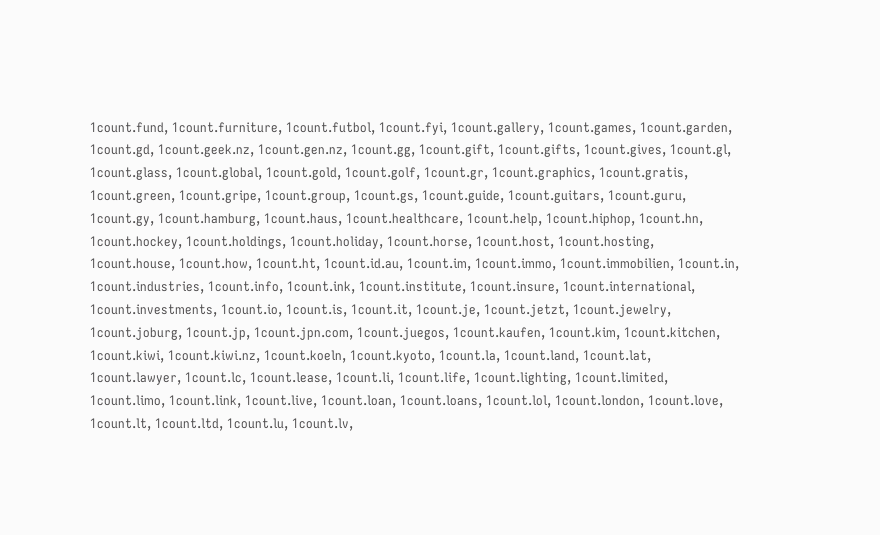1count.fund, 1count.furniture, 1count.futbol, 1count.fyi, 1count.gallery, 1count.games, 1count.garden, 1count.gd, 1count.geek.nz, 1count.gen.nz, 1count.gg, 1count.gift, 1count.gifts, 1count.gives, 1count.gl, 1count.glass, 1count.global, 1count.gold, 1count.golf, 1count.gr, 1count.graphics, 1count.gratis, 1count.green, 1count.gripe, 1count.group, 1count.gs, 1count.guide, 1count.guitars, 1count.guru, 1count.gy, 1count.hamburg, 1count.haus, 1count.healthcare, 1count.help, 1count.hiphop, 1count.hn, 1count.hockey, 1count.holdings, 1count.holiday, 1count.horse, 1count.host, 1count.hosting, 1count.house, 1count.how, 1count.ht, 1count.id.au, 1count.im, 1count.immo, 1count.immobilien, 1count.in, 1count.industries, 1count.info, 1count.ink, 1count.institute, 1count.insure, 1count.international, 1count.investments, 1count.io, 1count.is, 1count.it, 1count.je, 1count.jetzt, 1count.jewelry, 1count.joburg, 1count.jp, 1count.jpn.com, 1count.juegos, 1count.kaufen, 1count.kim, 1count.kitchen, 1count.kiwi, 1count.kiwi.nz, 1count.koeln, 1count.kyoto, 1count.la, 1count.land, 1count.lat, 1count.lawyer, 1count.lc, 1count.lease, 1count.li, 1count.life, 1count.lighting, 1count.limited, 1count.limo, 1count.link, 1count.live, 1count.loan, 1count.loans, 1count.lol, 1count.london, 1count.love, 1count.lt, 1count.ltd, 1count.lu, 1count.lv,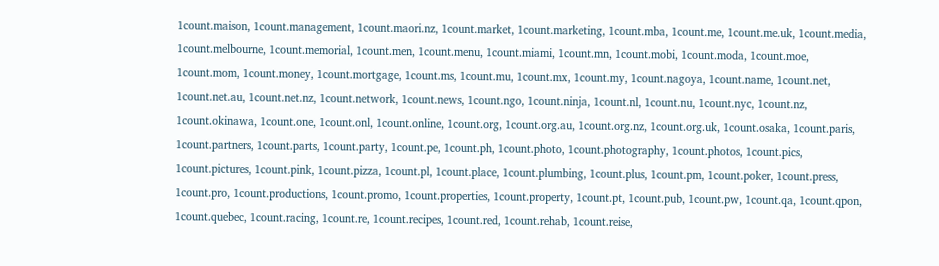1count.maison, 1count.management, 1count.maori.nz, 1count.market, 1count.marketing, 1count.mba, 1count.me, 1count.me.uk, 1count.media, 1count.melbourne, 1count.memorial, 1count.men, 1count.menu, 1count.miami, 1count.mn, 1count.mobi, 1count.moda, 1count.moe, 1count.mom, 1count.money, 1count.mortgage, 1count.ms, 1count.mu, 1count.mx, 1count.my, 1count.nagoya, 1count.name, 1count.net, 1count.net.au, 1count.net.nz, 1count.network, 1count.news, 1count.ngo, 1count.ninja, 1count.nl, 1count.nu, 1count.nyc, 1count.nz, 1count.okinawa, 1count.one, 1count.onl, 1count.online, 1count.org, 1count.org.au, 1count.org.nz, 1count.org.uk, 1count.osaka, 1count.paris, 1count.partners, 1count.parts, 1count.party, 1count.pe, 1count.ph, 1count.photo, 1count.photography, 1count.photos, 1count.pics, 1count.pictures, 1count.pink, 1count.pizza, 1count.pl, 1count.place, 1count.plumbing, 1count.plus, 1count.pm, 1count.poker, 1count.press, 1count.pro, 1count.productions, 1count.promo, 1count.properties, 1count.property, 1count.pt, 1count.pub, 1count.pw, 1count.qa, 1count.qpon, 1count.quebec, 1count.racing, 1count.re, 1count.recipes, 1count.red, 1count.rehab, 1count.reise,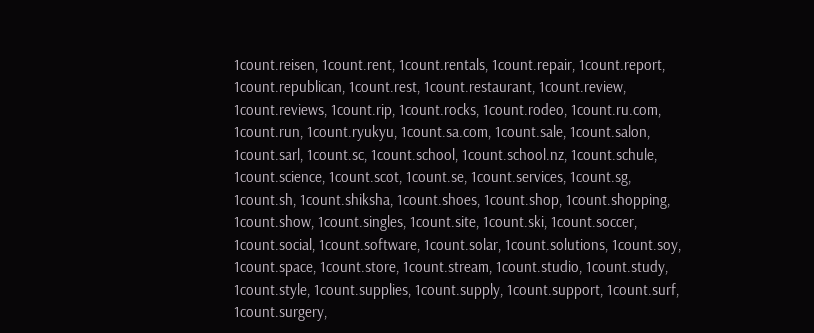1count.reisen, 1count.rent, 1count.rentals, 1count.repair, 1count.report, 1count.republican, 1count.rest, 1count.restaurant, 1count.review, 1count.reviews, 1count.rip, 1count.rocks, 1count.rodeo, 1count.ru.com, 1count.run, 1count.ryukyu, 1count.sa.com, 1count.sale, 1count.salon, 1count.sarl, 1count.sc, 1count.school, 1count.school.nz, 1count.schule, 1count.science, 1count.scot, 1count.se, 1count.services, 1count.sg, 1count.sh, 1count.shiksha, 1count.shoes, 1count.shop, 1count.shopping, 1count.show, 1count.singles, 1count.site, 1count.ski, 1count.soccer, 1count.social, 1count.software, 1count.solar, 1count.solutions, 1count.soy, 1count.space, 1count.store, 1count.stream, 1count.studio, 1count.study, 1count.style, 1count.supplies, 1count.supply, 1count.support, 1count.surf, 1count.surgery,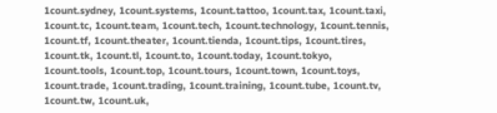1count.sydney, 1count.systems, 1count.tattoo, 1count.tax, 1count.taxi, 1count.tc, 1count.team, 1count.tech, 1count.technology, 1count.tennis, 1count.tf, 1count.theater, 1count.tienda, 1count.tips, 1count.tires, 1count.tk, 1count.tl, 1count.to, 1count.today, 1count.tokyo, 1count.tools, 1count.top, 1count.tours, 1count.town, 1count.toys, 1count.trade, 1count.trading, 1count.training, 1count.tube, 1count.tv, 1count.tw, 1count.uk,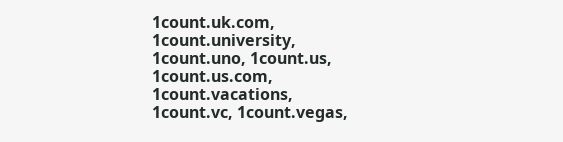1count.uk.com, 1count.university, 1count.uno, 1count.us, 1count.us.com, 1count.vacations, 1count.vc, 1count.vegas,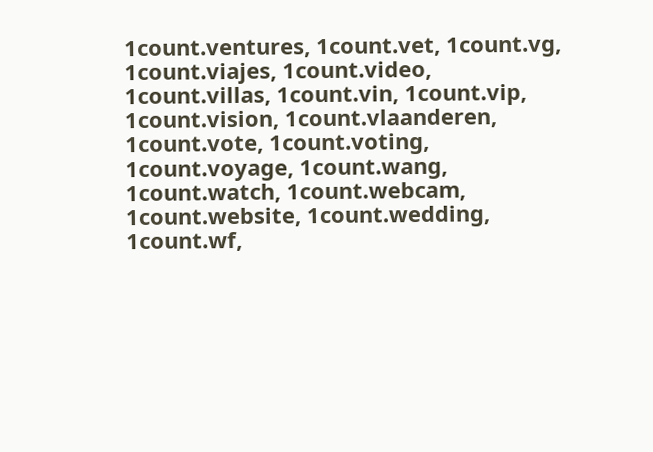1count.ventures, 1count.vet, 1count.vg, 1count.viajes, 1count.video, 1count.villas, 1count.vin, 1count.vip, 1count.vision, 1count.vlaanderen, 1count.vote, 1count.voting, 1count.voyage, 1count.wang, 1count.watch, 1count.webcam, 1count.website, 1count.wedding, 1count.wf,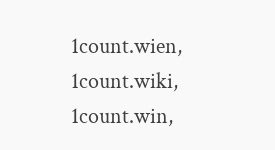1count.wien, 1count.wiki, 1count.win,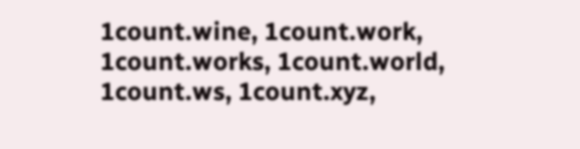1count.wine, 1count.work, 1count.works, 1count.world, 1count.ws, 1count.xyz,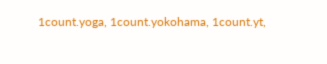1count.yoga, 1count.yokohama, 1count.yt,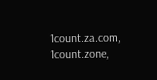1count.za.com, 1count.zone,